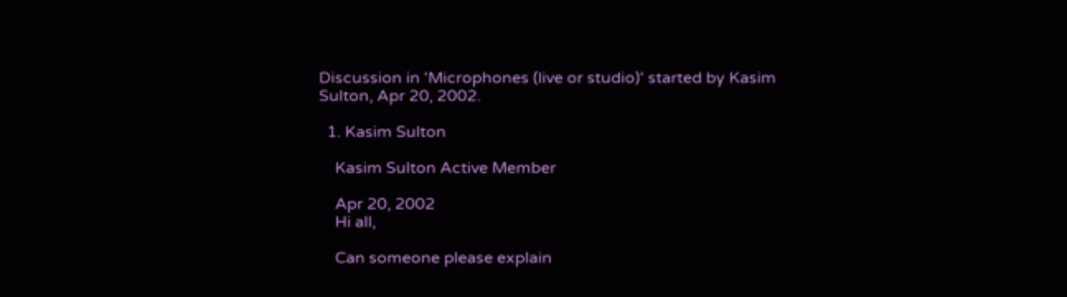Discussion in 'Microphones (live or studio)' started by Kasim Sulton, Apr 20, 2002.

  1. Kasim Sulton

    Kasim Sulton Active Member

    Apr 20, 2002
    Hi all,

    Can someone please explain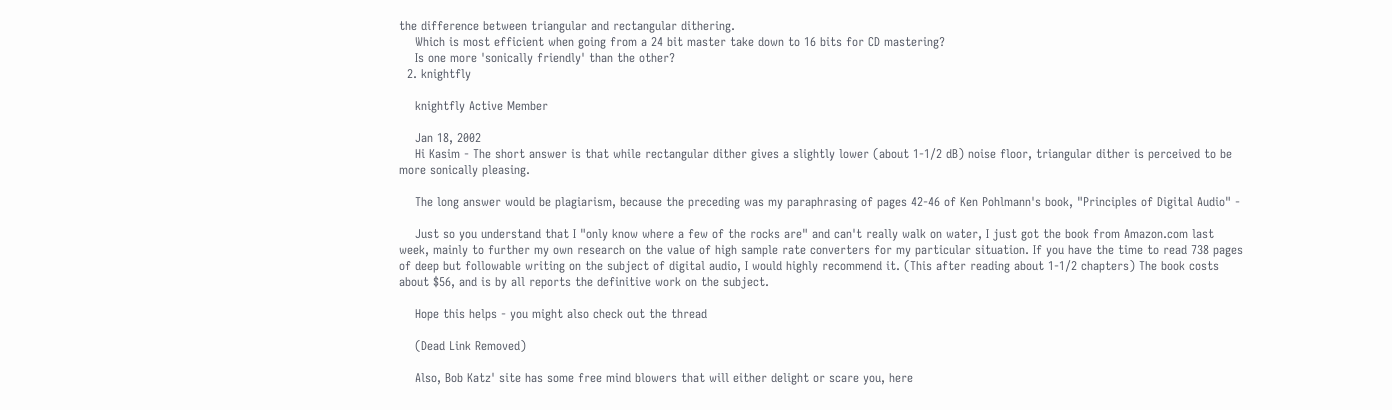the difference between triangular and rectangular dithering.
    Which is most efficient when going from a 24 bit master take down to 16 bits for CD mastering?
    Is one more 'sonically friendly' than the other?
  2. knightfly

    knightfly Active Member

    Jan 18, 2002
    Hi Kasim - The short answer is that while rectangular dither gives a slightly lower (about 1-1/2 dB) noise floor, triangular dither is perceived to be more sonically pleasing.

    The long answer would be plagiarism, because the preceding was my paraphrasing of pages 42-46 of Ken Pohlmann's book, "Principles of Digital Audio" -

    Just so you understand that I "only know where a few of the rocks are" and can't really walk on water, I just got the book from Amazon.com last week, mainly to further my own research on the value of high sample rate converters for my particular situation. If you have the time to read 738 pages of deep but followable writing on the subject of digital audio, I would highly recommend it. (This after reading about 1-1/2 chapters) The book costs about $56, and is by all reports the definitive work on the subject.

    Hope this helps - you might also check out the thread

    (Dead Link Removed)

    Also, Bob Katz' site has some free mind blowers that will either delight or scare you, here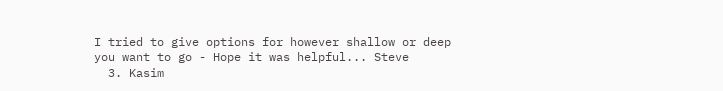I tried to give options for however shallow or deep you want to go - Hope it was helpful... Steve
  3. Kasim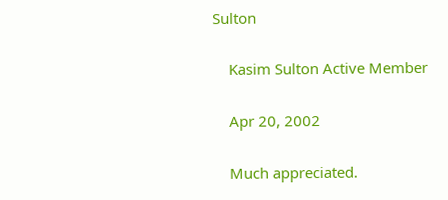Sulton

    Kasim Sulton Active Member

    Apr 20, 2002

    Much appreciated.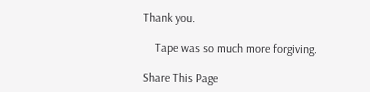Thank you.

    Tape was so much more forgiving.

Share This Page